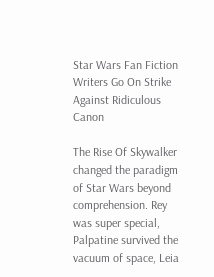Star Wars Fan Fiction Writers Go On Strike Against Ridiculous Canon

The Rise Of Skywalker changed the paradigm of Star Wars beyond comprehension. Rey was super special, Palpatine survived the vacuum of space, Leia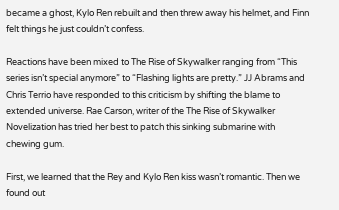became a ghost, Kylo Ren rebuilt and then threw away his helmet, and Finn felt things he just couldn’t confess.

Reactions have been mixed to The Rise of Skywalker ranging from “This series isn’t special anymore” to “Flashing lights are pretty.” JJ Abrams and Chris Terrio have responded to this criticism by shifting the blame to extended universe. Rae Carson, writer of the The Rise of Skywalker Novelization has tried her best to patch this sinking submarine with chewing gum.

First, we learned that the Rey and Kylo Ren kiss wasn’t romantic. Then we found out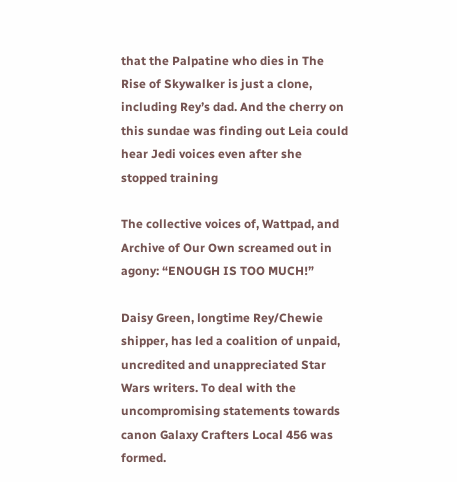that the Palpatine who dies in The Rise of Skywalker is just a clone, including Rey’s dad. And the cherry on this sundae was finding out Leia could hear Jedi voices even after she stopped training

The collective voices of, Wattpad, and Archive of Our Own screamed out in agony: “ENOUGH IS TOO MUCH!”

Daisy Green, longtime Rey/Chewie shipper, has led a coalition of unpaid, uncredited and unappreciated Star Wars writers. To deal with the uncompromising statements towards canon Galaxy Crafters Local 456 was formed.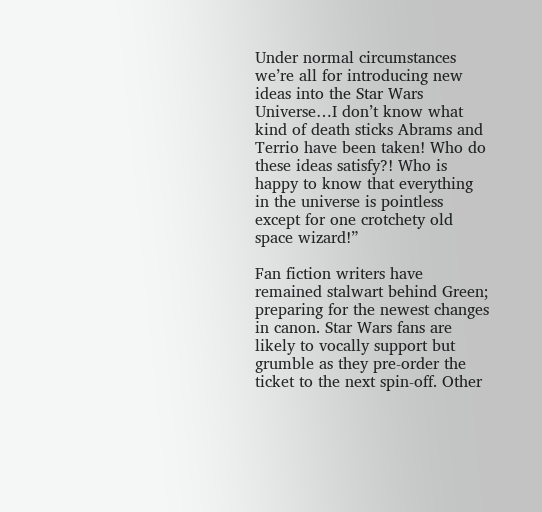Under normal circumstances we’re all for introducing new ideas into the Star Wars Universe…I don’t know what kind of death sticks Abrams and Terrio have been taken! Who do these ideas satisfy?! Who is happy to know that everything in the universe is pointless except for one crotchety old space wizard!”

Fan fiction writers have remained stalwart behind Green; preparing for the newest changes in canon. Star Wars fans are likely to vocally support but grumble as they pre-order the ticket to the next spin-off. Other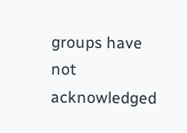groups have not acknowledged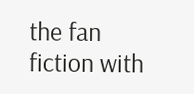the fan fiction with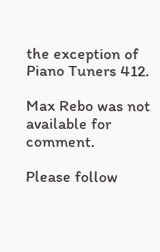the exception of Piano Tuners 412.

Max Rebo was not available for comment.

Please follow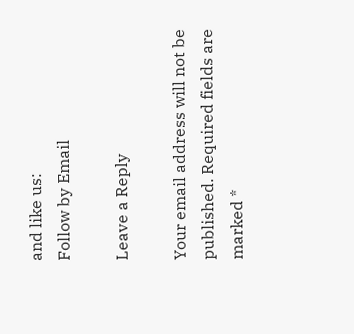and like us:
Follow by Email

Leave a Reply

Your email address will not be published. Required fields are marked *